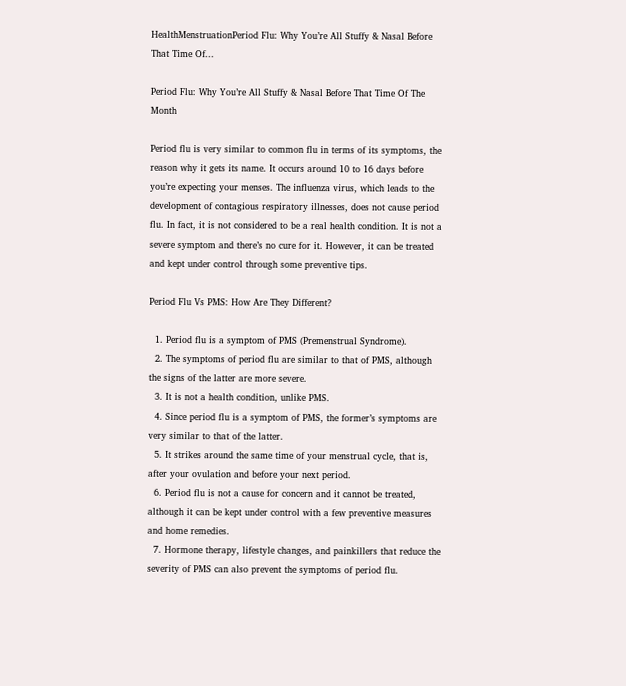HealthMenstruationPeriod Flu: Why You’re All Stuffy & Nasal Before That Time Of...

Period Flu: Why You’re All Stuffy & Nasal Before That Time Of The Month

Period flu is very similar to common flu in terms of its symptoms, the reason why it gets its name. It occurs around 10 to 16 days before you’re expecting your menses. The influenza virus, which leads to the development of contagious respiratory illnesses, does not cause period flu. In fact, it is not considered to be a real health condition. It is not a severe symptom and there’s no cure for it. However, it can be treated and kept under control through some preventive tips.

Period Flu Vs PMS: How Are They Different?

  1. Period flu is a symptom of PMS (Premenstrual Syndrome).
  2. The symptoms of period flu are similar to that of PMS, although the signs of the latter are more severe.
  3. It is not a health condition, unlike PMS.
  4. Since period flu is a symptom of PMS, the former’s symptoms are very similar to that of the latter.
  5. It strikes around the same time of your menstrual cycle, that is, after your ovulation and before your next period.
  6. Period flu is not a cause for concern and it cannot be treated, although it can be kept under control with a few preventive measures and home remedies.
  7. Hormone therapy, lifestyle changes, and painkillers that reduce the severity of PMS can also prevent the symptoms of period flu.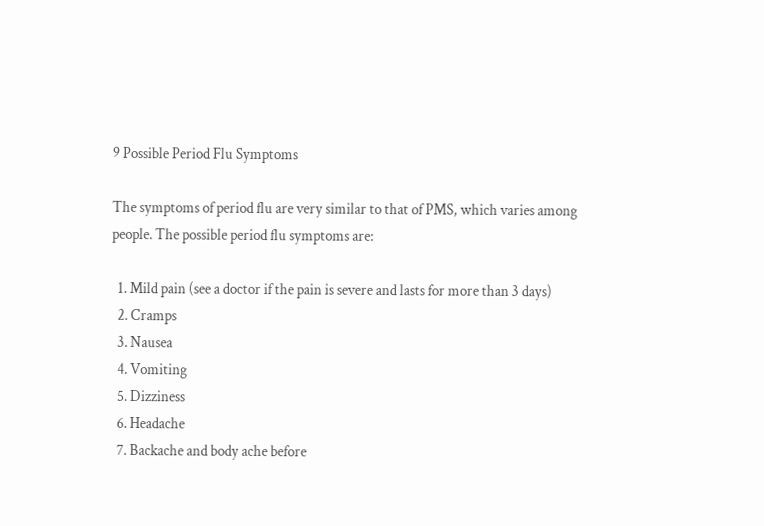9 Possible Period Flu Symptoms

The symptoms of period flu are very similar to that of PMS, which varies among people. The possible period flu symptoms are:

  1. Mild pain (see a doctor if the pain is severe and lasts for more than 3 days)
  2. Cramps
  3. Nausea
  4. Vomiting
  5. Dizziness
  6. Headache
  7. Backache and body ache before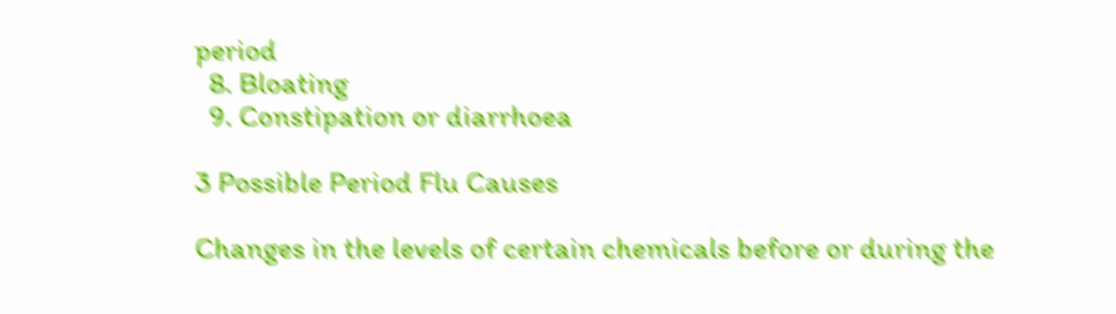period
  8. Bloating
  9. Constipation or diarrhoea

3 Possible Period Flu Causes

Changes in the levels of certain chemicals before or during the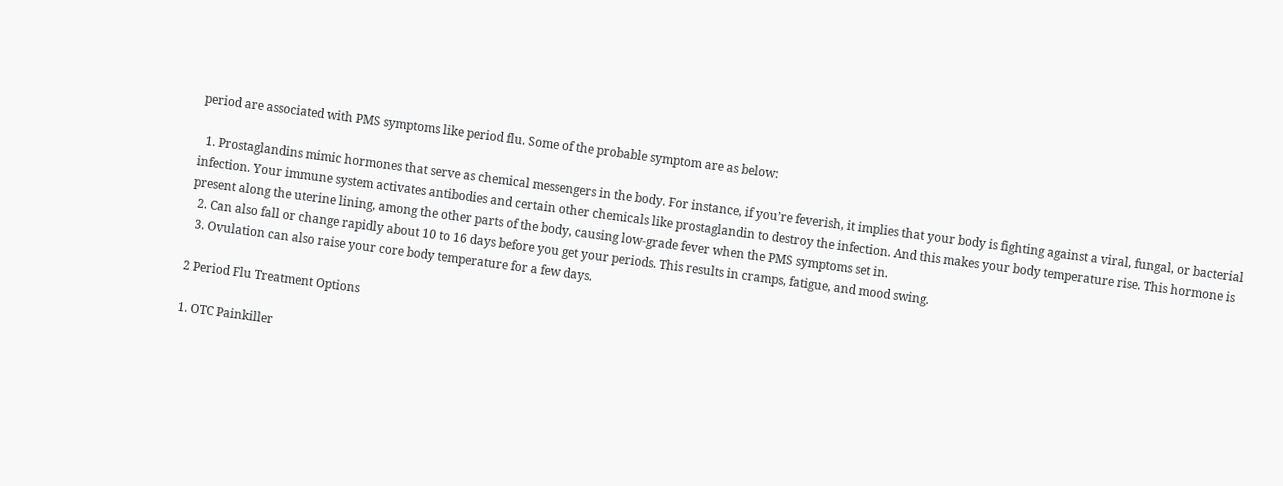period are associated with PMS symptoms like period flu. Some of the probable symptom are as below:

  1. Prostaglandins mimic hormones that serve as chemical messengers in the body. For instance, if you’re feverish, it implies that your body is fighting against a viral, fungal, or bacterial infection. Your immune system activates antibodies and certain other chemicals like prostaglandin to destroy the infection. And this makes your body temperature rise. This hormone is present along the uterine lining, among the other parts of the body, causing low-grade fever when the PMS symptoms set in.
  2. Can also fall or change rapidly about 10 to 16 days before you get your periods. This results in cramps, fatigue, and mood swing.
  3. Ovulation can also raise your core body temperature for a few days.

2 Period Flu Treatment Options

1. OTC Painkiller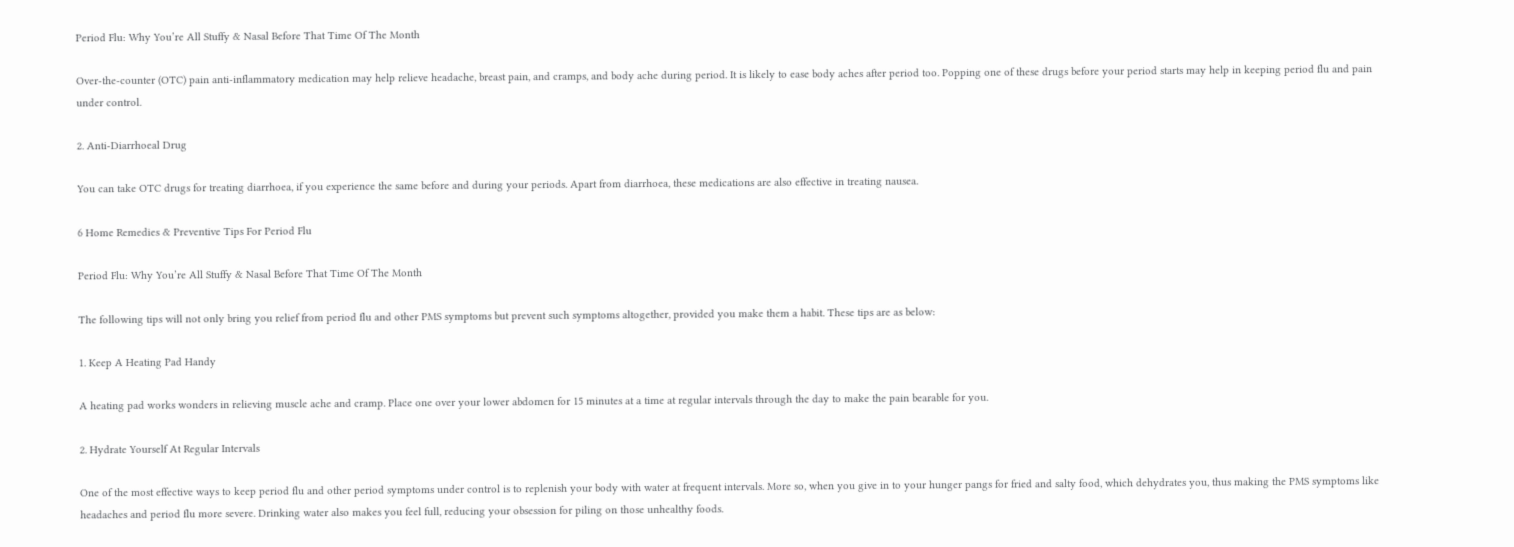Period Flu: Why You’re All Stuffy & Nasal Before That Time Of The Month

Over-the-counter (OTC) pain anti-inflammatory medication may help relieve headache, breast pain, and cramps, and body ache during period. It is likely to ease body aches after period too. Popping one of these drugs before your period starts may help in keeping period flu and pain under control.

2. Anti-Diarrhoeal Drug

You can take OTC drugs for treating diarrhoea, if you experience the same before and during your periods. Apart from diarrhoea, these medications are also effective in treating nausea.

6 Home Remedies & Preventive Tips For Period Flu

Period Flu: Why You’re All Stuffy & Nasal Before That Time Of The Month

The following tips will not only bring you relief from period flu and other PMS symptoms but prevent such symptoms altogether, provided you make them a habit. These tips are as below:

1. Keep A Heating Pad Handy

A heating pad works wonders in relieving muscle ache and cramp. Place one over your lower abdomen for 15 minutes at a time at regular intervals through the day to make the pain bearable for you.

2. Hydrate Yourself At Regular Intervals

One of the most effective ways to keep period flu and other period symptoms under control is to replenish your body with water at frequent intervals. More so, when you give in to your hunger pangs for fried and salty food, which dehydrates you, thus making the PMS symptoms like headaches and period flu more severe. Drinking water also makes you feel full, reducing your obsession for piling on those unhealthy foods.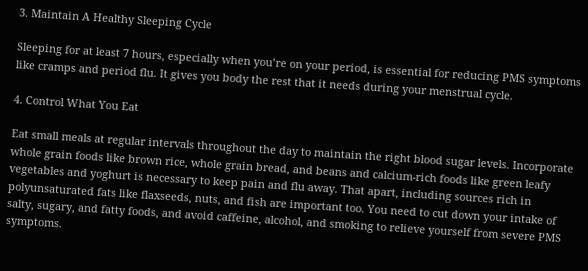3. Maintain A Healthy Sleeping Cycle

Sleeping for at least 7 hours, especially when you’re on your period, is essential for reducing PMS symptoms like cramps and period flu. It gives you body the rest that it needs during your menstrual cycle.

4. Control What You Eat

Eat small meals at regular intervals throughout the day to maintain the right blood sugar levels. Incorporate whole grain foods like brown rice, whole grain bread, and beans and calcium-rich foods like green leafy vegetables and yoghurt is necessary to keep pain and flu away. That apart, including sources rich in polyunsaturated fats like flaxseeds, nuts, and fish are important too. You need to cut down your intake of salty, sugary, and fatty foods, and avoid caffeine, alcohol, and smoking to relieve yourself from severe PMS symptoms.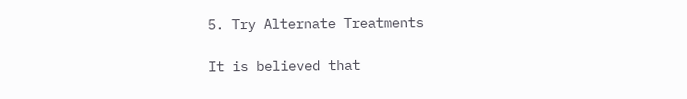5. Try Alternate Treatments

It is believed that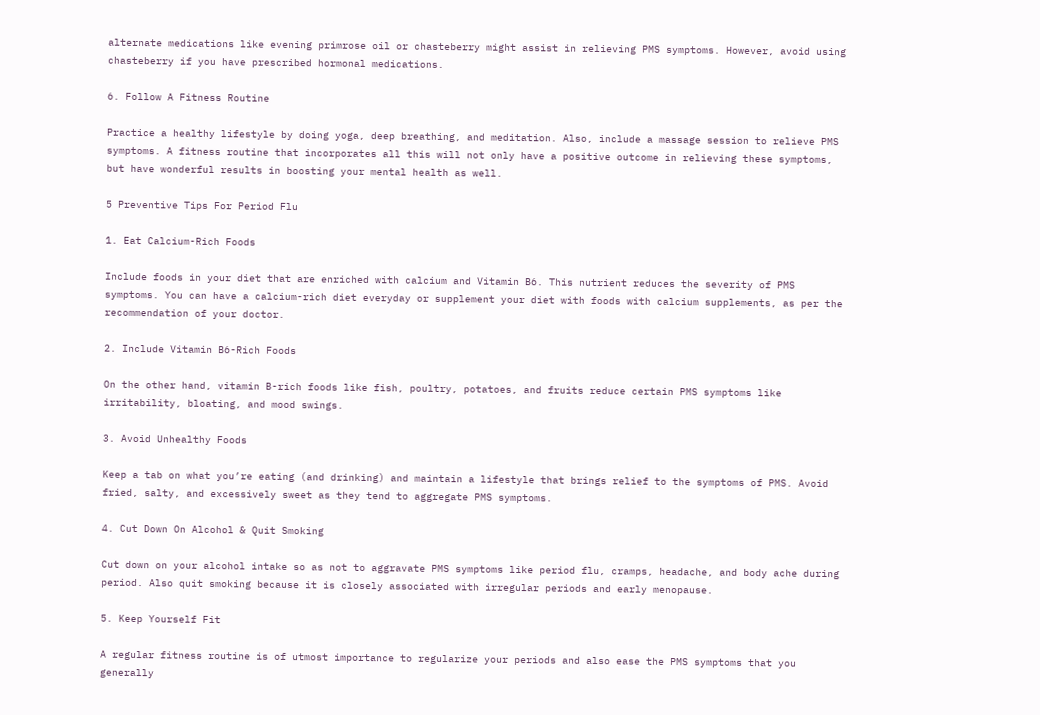alternate medications like evening primrose oil or chasteberry might assist in relieving PMS symptoms. However, avoid using chasteberry if you have prescribed hormonal medications.

6. Follow A Fitness Routine

Practice a healthy lifestyle by doing yoga, deep breathing, and meditation. Also, include a massage session to relieve PMS symptoms. A fitness routine that incorporates all this will not only have a positive outcome in relieving these symptoms, but have wonderful results in boosting your mental health as well.

5 Preventive Tips For Period Flu

1. Eat Calcium-Rich Foods

Include foods in your diet that are enriched with calcium and Vitamin B6. This nutrient reduces the severity of PMS symptoms. You can have a calcium-rich diet everyday or supplement your diet with foods with calcium supplements, as per the recommendation of your doctor.

2. Include Vitamin B6-Rich Foods

On the other hand, vitamin B-rich foods like fish, poultry, potatoes, and fruits reduce certain PMS symptoms like irritability, bloating, and mood swings.

3. Avoid Unhealthy Foods

Keep a tab on what you’re eating (and drinking) and maintain a lifestyle that brings relief to the symptoms of PMS. Avoid fried, salty, and excessively sweet as they tend to aggregate PMS symptoms.

4. Cut Down On Alcohol & Quit Smoking

Cut down on your alcohol intake so as not to aggravate PMS symptoms like period flu, cramps, headache, and body ache during period. Also quit smoking because it is closely associated with irregular periods and early menopause.

5. Keep Yourself Fit

A regular fitness routine is of utmost importance to regularize your periods and also ease the PMS symptoms that you generally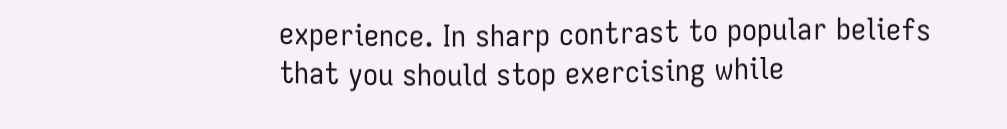experience. In sharp contrast to popular beliefs that you should stop exercising while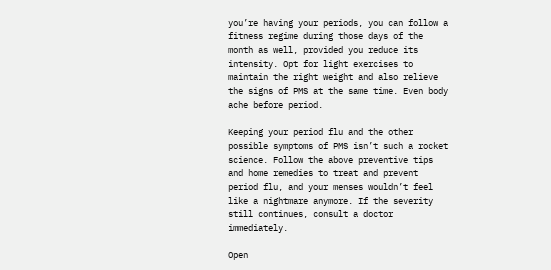you’re having your periods, you can follow a fitness regime during those days of the month as well, provided you reduce its intensity. Opt for light exercises to maintain the right weight and also relieve the signs of PMS at the same time. Even body ache before period.

Keeping your period flu and the other possible symptoms of PMS isn’t such a rocket science. Follow the above preventive tips and home remedies to treat and prevent period flu, and your menses wouldn’t feel like a nightmare anymore. If the severity still continues, consult a doctor immediately.

Open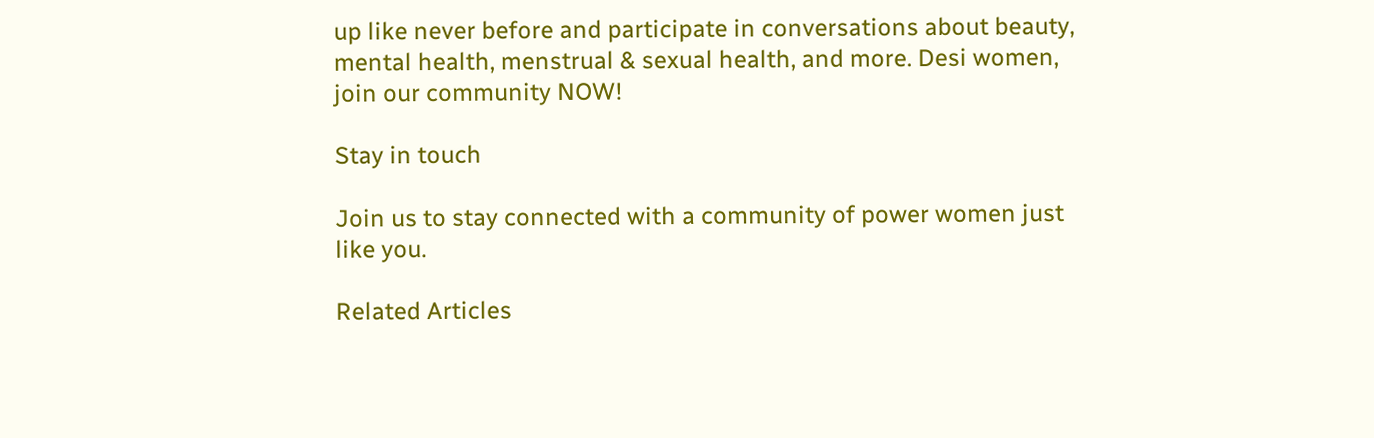up like never before and participate in conversations about beauty, mental health, menstrual & sexual health, and more. Desi women, join our community NOW!

Stay in touch

Join us to stay connected with a community of power women just like you.

Related Articles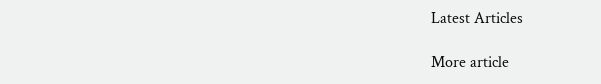Latest Articles

More article